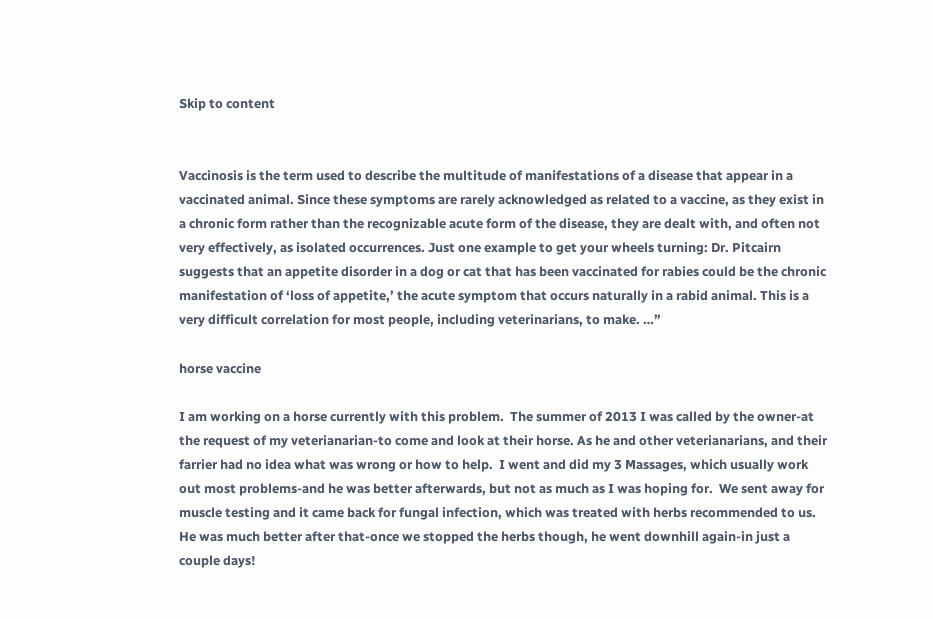Skip to content


Vaccinosis is the term used to describe the multitude of manifestations of a disease that appear in a vaccinated animal. Since these symptoms are rarely acknowledged as related to a vaccine, as they exist in a chronic form rather than the recognizable acute form of the disease, they are dealt with, and often not very effectively, as isolated occurrences. Just one example to get your wheels turning: Dr. Pitcairn suggests that an appetite disorder in a dog or cat that has been vaccinated for rabies could be the chronic manifestation of ‘loss of appetite,’ the acute symptom that occurs naturally in a rabid animal. This is a very difficult correlation for most people, including veterinarians, to make. …”

horse vaccine

I am working on a horse currently with this problem.  The summer of 2013 I was called by the owner-at the request of my veterianarian-to come and look at their horse. As he and other veterianarians, and their farrier had no idea what was wrong or how to help.  I went and did my 3 Massages, which usually work out most problems-and he was better afterwards, but not as much as I was hoping for.  We sent away for muscle testing and it came back for fungal infection, which was treated with herbs recommended to us.  He was much better after that-once we stopped the herbs though, he went downhill again-in just a couple days!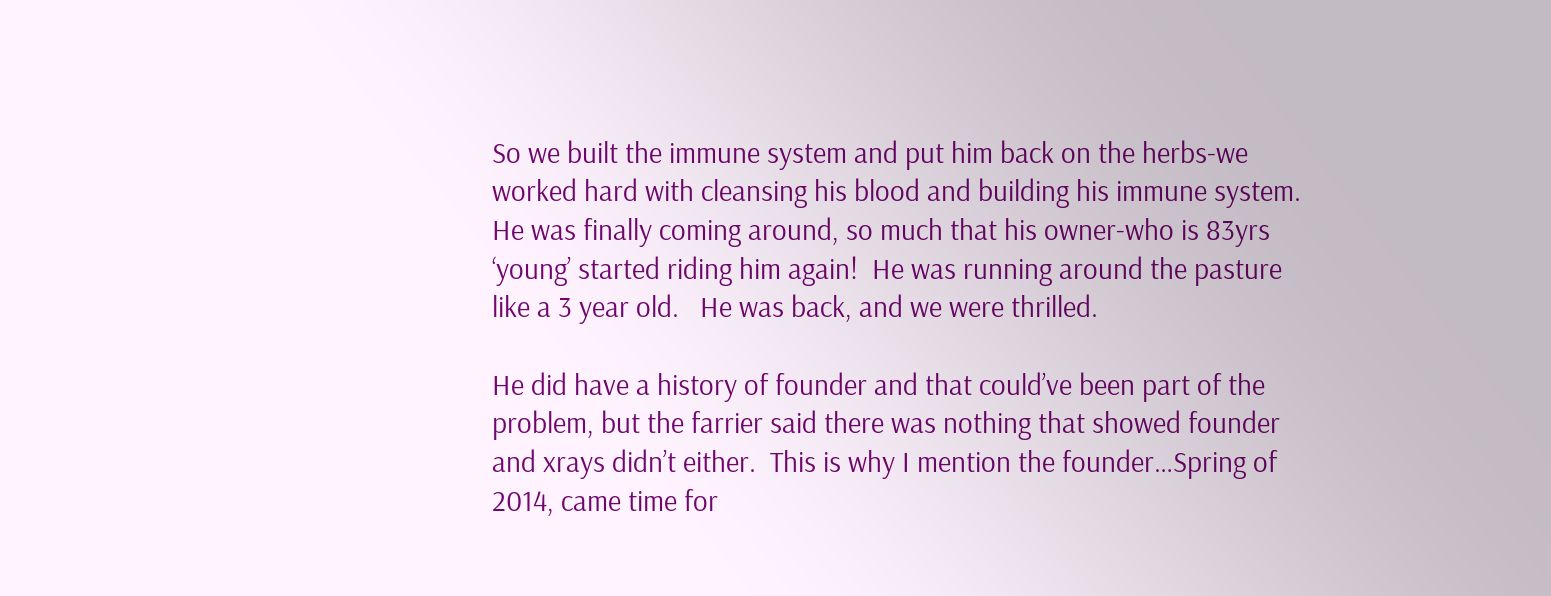So we built the immune system and put him back on the herbs-we worked hard with cleansing his blood and building his immune system.  He was finally coming around, so much that his owner-who is 83yrs ‘young’ started riding him again!  He was running around the pasture like a 3 year old.   He was back, and we were thrilled.

He did have a history of founder and that could’ve been part of the problem, but the farrier said there was nothing that showed founder and xrays didn’t either.  This is why I mention the founder…Spring of 2014, came time for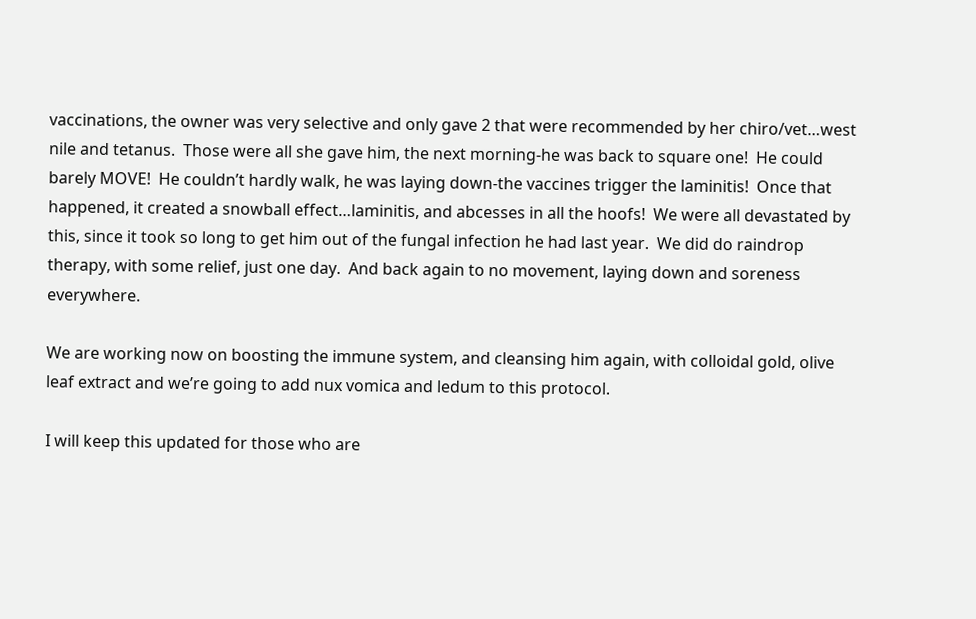vaccinations, the owner was very selective and only gave 2 that were recommended by her chiro/vet…west nile and tetanus.  Those were all she gave him, the next morning-he was back to square one!  He could barely MOVE!  He couldn’t hardly walk, he was laying down-the vaccines trigger the laminitis!  Once that happened, it created a snowball effect…laminitis, and abcesses in all the hoofs!  We were all devastated by this, since it took so long to get him out of the fungal infection he had last year.  We did do raindrop therapy, with some relief, just one day.  And back again to no movement, laying down and soreness everywhere.

We are working now on boosting the immune system, and cleansing him again, with colloidal gold, olive leaf extract and we’re going to add nux vomica and ledum to this protocol.

I will keep this updated for those who are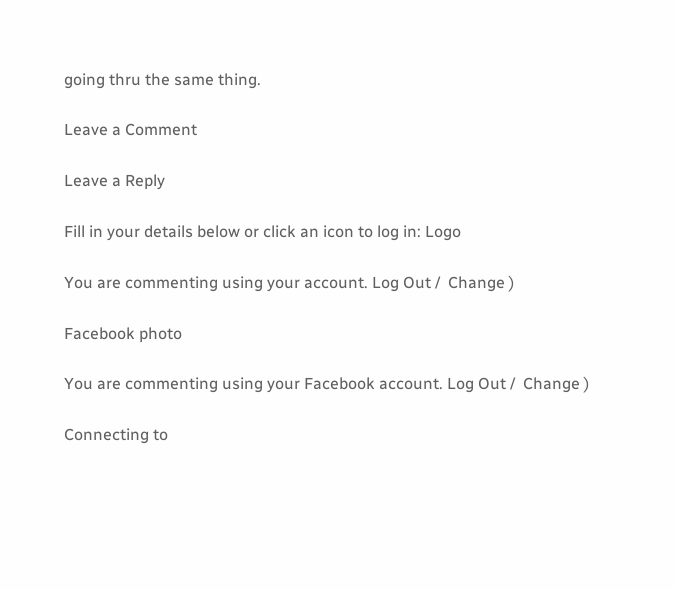going thru the same thing.

Leave a Comment

Leave a Reply

Fill in your details below or click an icon to log in: Logo

You are commenting using your account. Log Out /  Change )

Facebook photo

You are commenting using your Facebook account. Log Out /  Change )

Connecting to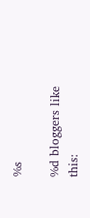%s

%d bloggers like this: